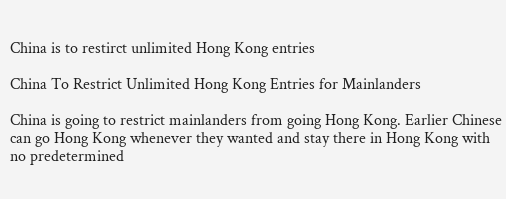China is to restirct unlimited Hong Kong entries

China To Restrict Unlimited Hong Kong Entries for Mainlanders

China is going to restrict mainlanders from going Hong Kong. Earlier Chinese can go Hong Kong whenever they wanted and stay there in Hong Kong with no predetermined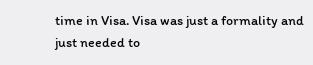time in Visa. Visa was just a formality and just needed to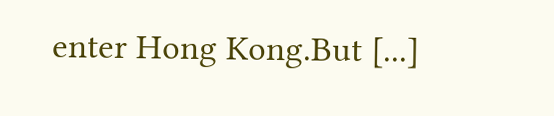enter Hong Kong.But [...]